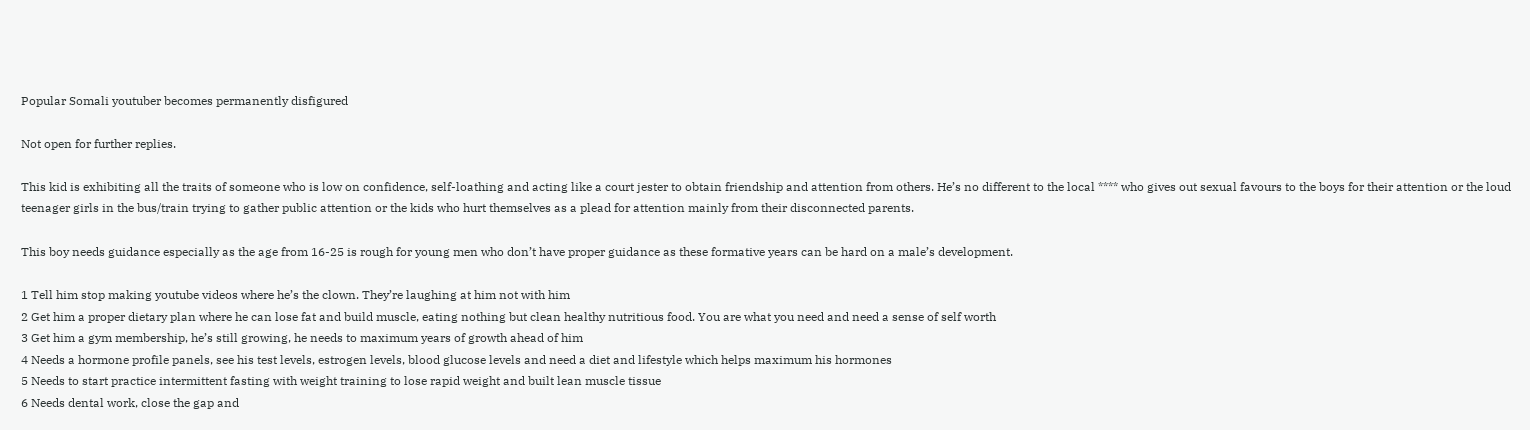Popular Somali youtuber becomes permanently disfigured

Not open for further replies.

This kid is exhibiting all the traits of someone who is low on confidence, self-loathing and acting like a court jester to obtain friendship and attention from others. He’s no different to the local **** who gives out sexual favours to the boys for their attention or the loud teenager girls in the bus/train trying to gather public attention or the kids who hurt themselves as a plead for attention mainly from their disconnected parents.

This boy needs guidance especially as the age from 16-25 is rough for young men who don’t have proper guidance as these formative years can be hard on a male’s development.

1 Tell him stop making youtube videos where he’s the clown. They’re laughing at him not with him
2 Get him a proper dietary plan where he can lose fat and build muscle, eating nothing but clean healthy nutritious food. You are what you need and need a sense of self worth
3 Get him a gym membership, he’s still growing, he needs to maximum years of growth ahead of him
4 Needs a hormone profile panels, see his test levels, estrogen levels, blood glucose levels and need a diet and lifestyle which helps maximum his hormones
5 Needs to start practice intermittent fasting with weight training to lose rapid weight and built lean muscle tissue
6 Needs dental work, close the gap and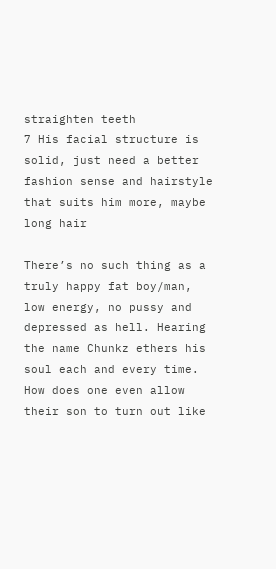straighten teeth
7 His facial structure is solid, just need a better fashion sense and hairstyle that suits him more, maybe long hair

There’s no such thing as a truly happy fat boy/man, low energy, no pussy and depressed as hell. Hearing the name Chunkz ethers his soul each and every time. How does one even allow their son to turn out like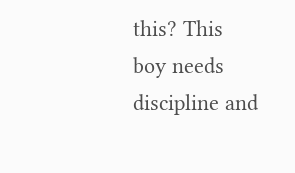this? This boy needs discipline and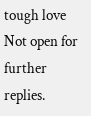tough love
Not open for further replies.